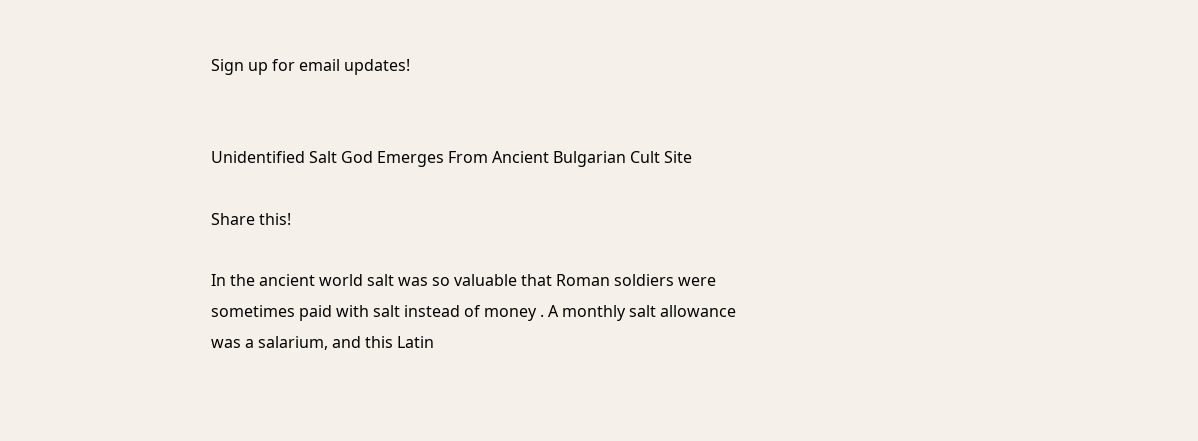Sign up for email updates!


Unidentified Salt God Emerges From Ancient Bulgarian Cult Site

Share this!

In the ancient world salt was so valuable that Roman soldiers were sometimes paid with salt instead of money . A monthly salt allowance was a salarium, and this Latin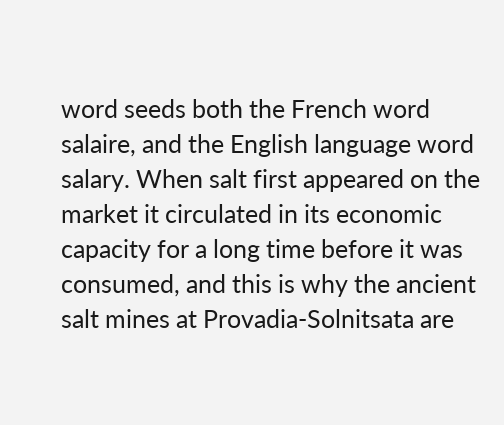word seeds both the French word  salaire, and the English language word salary. When salt first appeared on the market it circulated in its economic capacity for a long time before it was consumed, and this is why the ancient salt mines at Provadia-Solnitsata are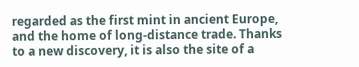regarded as the first mint in ancient Europe, and the home of long-distance trade. Thanks to a new discovery, it is also the site of a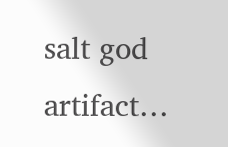salt god artifact…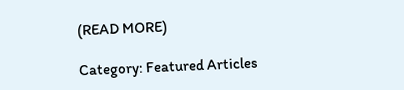(READ MORE)

Category: Featured Articles